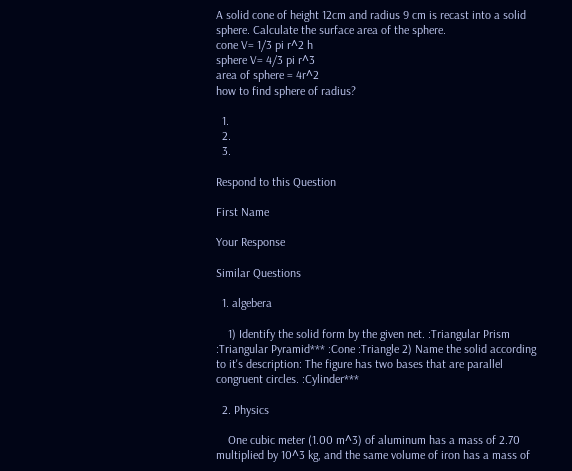A solid cone of height 12cm and radius 9 cm is recast into a solid sphere. Calculate the surface area of the sphere.
cone V= 1/3 pi r^2 h
sphere V= 4/3 pi r^3
area of sphere = 4r^2
how to find sphere of radius?

  1.
  2.
  3.

Respond to this Question

First Name

Your Response

Similar Questions

  1. algebera

    1) Identify the solid form by the given net. :Triangular Prism :Triangular Pyramid*** :Cone :Triangle 2) Name the solid according to it's description: The figure has two bases that are parallel congruent circles. :Cylinder***

  2. Physics

    One cubic meter (1.00 m^3) of aluminum has a mass of 2.70 multiplied by 10^3 kg, and the same volume of iron has a mass of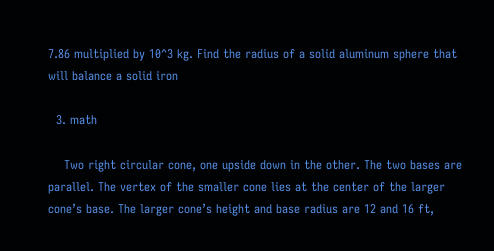7.86 multiplied by 10^3 kg. Find the radius of a solid aluminum sphere that will balance a solid iron

  3. math

    Two right circular cone, one upside down in the other. The two bases are parallel. The vertex of the smaller cone lies at the center of the larger cone’s base. The larger cone’s height and base radius are 12 and 16 ft,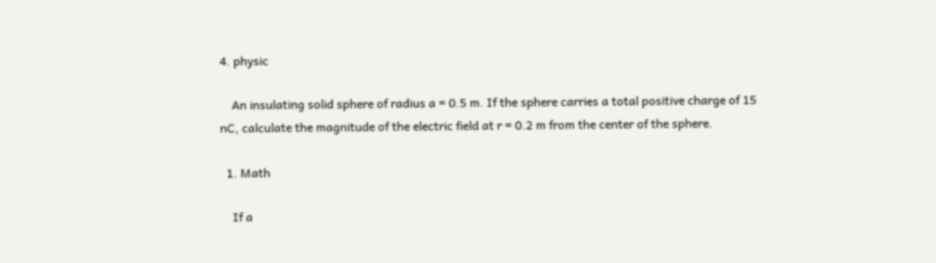4. physic

    An insulating solid sphere of radius a = 0.5 m. If the sphere carries a total positive charge of 15 nC, calculate the magnitude of the electric field at r = 0.2 m from the center of the sphere.

  1. Math

    If a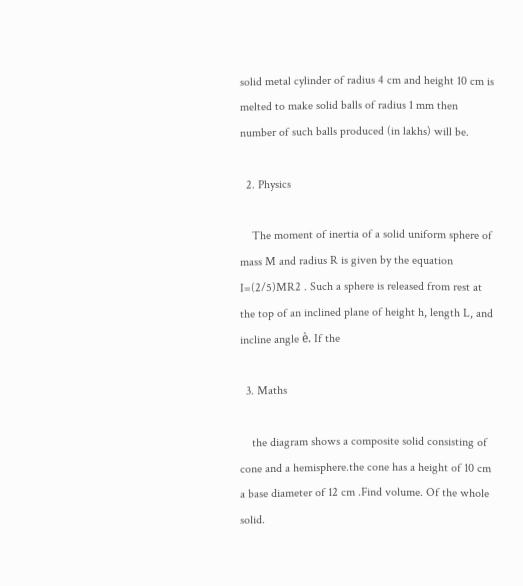solid metal cylinder of radius 4 cm and height 10 cm is melted to make solid balls of radius 1 mm then number of such balls produced (in lakhs) will be.

  2. Physics

    The moment of inertia of a solid uniform sphere of mass M and radius R is given by the equation I=(2/5)MR2 . Such a sphere is released from rest at the top of an inclined plane of height h, length L, and incline angle è. If the

  3. Maths

    the diagram shows a composite solid consisting of cone and a hemisphere.the cone has a height of 10 cm a base diameter of 12 cm .Find volume. Of the whole solid.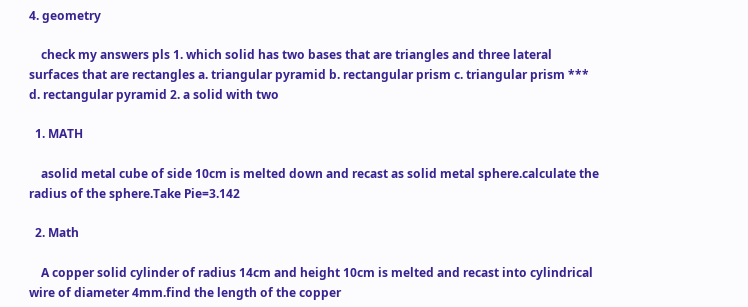4. geometry

    check my answers pls 1. which solid has two bases that are triangles and three lateral surfaces that are rectangles a. triangular pyramid b. rectangular prism c. triangular prism *** d. rectangular pyramid 2. a solid with two

  1. MATH

    asolid metal cube of side 10cm is melted down and recast as solid metal sphere.calculate the radius of the sphere.Take Pie=3.142

  2. Math

    A copper solid cylinder of radius 14cm and height 10cm is melted and recast into cylindrical wire of diameter 4mm.find the length of the copper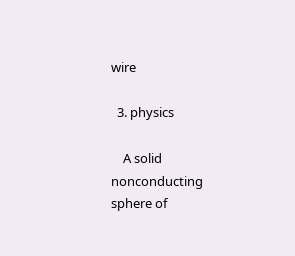wire

  3. physics

    A solid nonconducting sphere of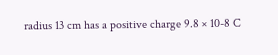radius 13 cm has a positive charge 9.8 × 10-8 C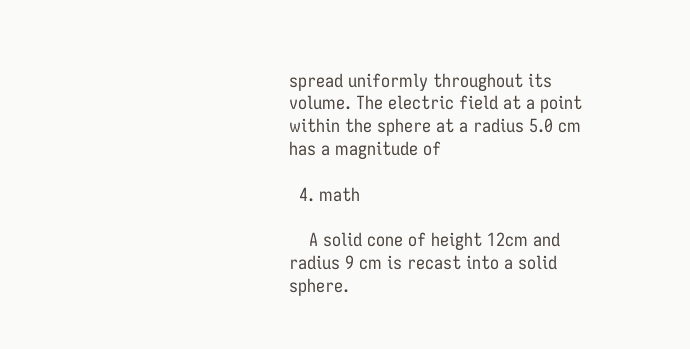spread uniformly throughout its volume. The electric field at a point within the sphere at a radius 5.0 cm has a magnitude of

  4. math

    A solid cone of height 12cm and radius 9 cm is recast into a solid sphere.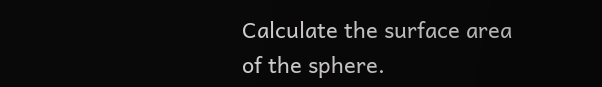Calculate the surface area of the sphere.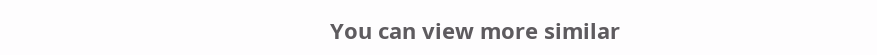You can view more similar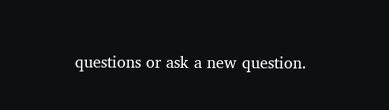questions or ask a new question.